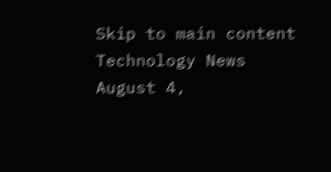Skip to main content
Technology News
August 4,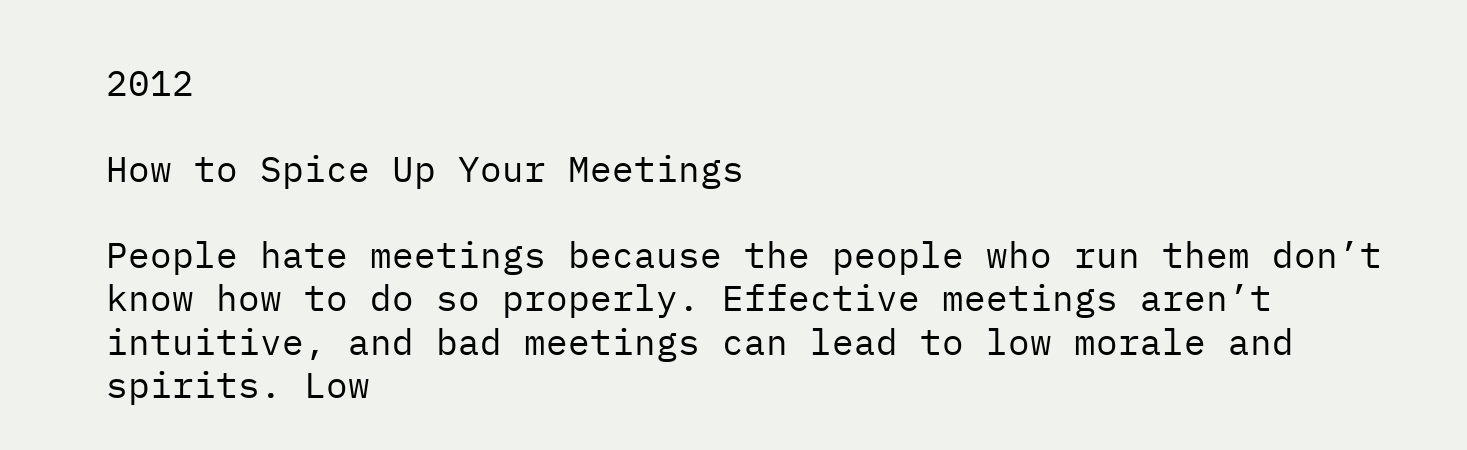2012

How to Spice Up Your Meetings

People hate meetings because the people who run them don’t know how to do so properly. Effective meetings aren’t intuitive, and bad meetings can lead to low morale and spirits. Low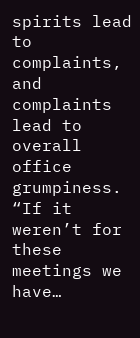spirits lead to complaints, and complaints lead to overall office grumpiness. “If it weren’t for these meetings we have…